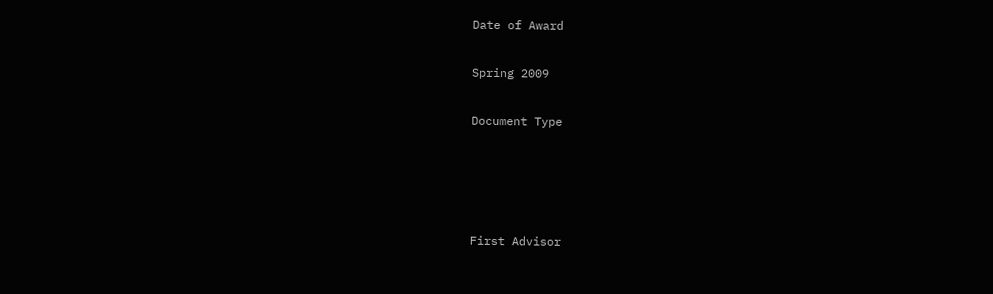Date of Award

Spring 2009

Document Type




First Advisor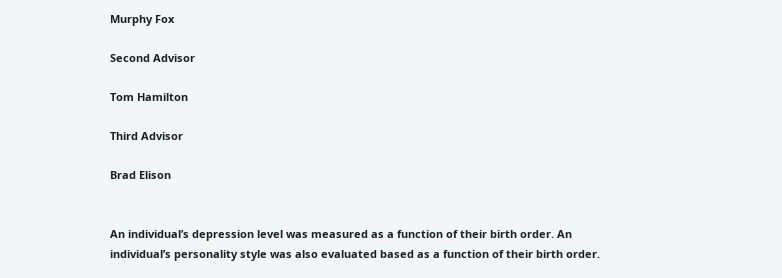Murphy Fox

Second Advisor

Tom Hamilton

Third Advisor

Brad Elison


An individual’s depression level was measured as a function of their birth order. An individual’s personality style was also evaluated based as a function of their birth order.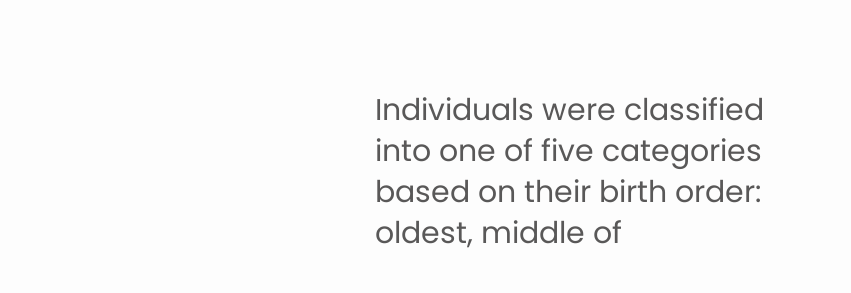Individuals were classified into one of five categories based on their birth order: oldest, middle of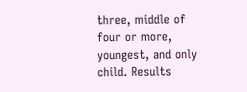three, middle of four or more, youngest, and only child. Results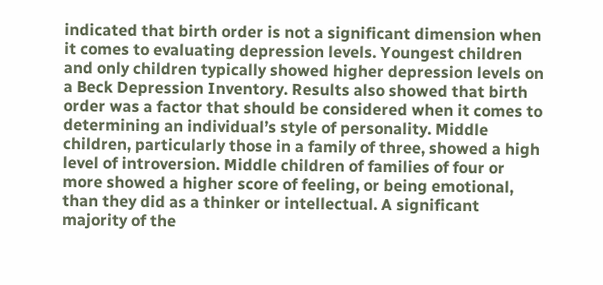indicated that birth order is not a significant dimension when it comes to evaluating depression levels. Youngest children and only children typically showed higher depression levels on a Beck Depression Inventory. Results also showed that birth order was a factor that should be considered when it comes to determining an individual’s style of personality. Middle children, particularly those in a family of three, showed a high level of introversion. Middle children of families of four or more showed a higher score of feeling, or being emotional, than they did as a thinker or intellectual. A significant majority of the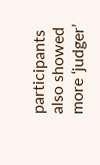participants also showed more ‘judger’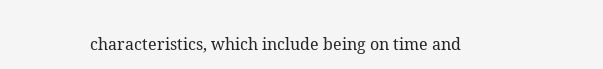characteristics, which include being on time and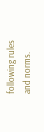following rules and norms.